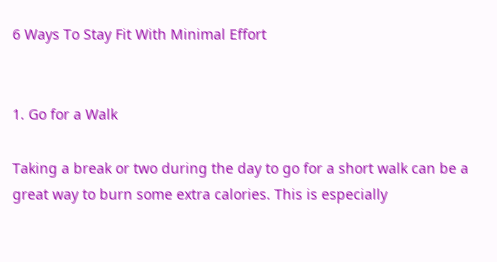6 Ways To Stay Fit With Minimal Effort


1. Go for a Walk

Taking a break or two during the day to go for a short walk can be a great way to burn some extra calories. This is especially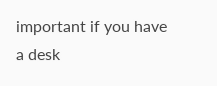important if you have a desk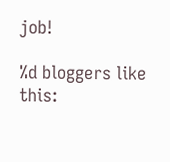job!

%d bloggers like this: